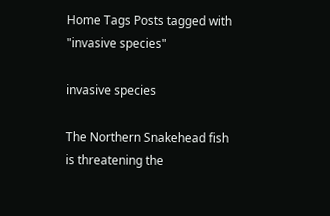Home Tags Posts tagged with "invasive species"

invasive species

The Northern Snakehead fish is threatening the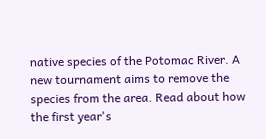native species of the Potomac River. A new tournament aims to remove the species from the area. Read about how the first year's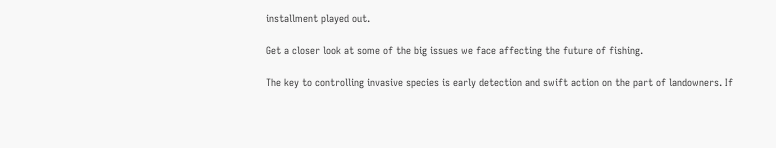installment played out.

Get a closer look at some of the big issues we face affecting the future of fishing.

The key to controlling invasive species is early detection and swift action on the part of landowners. If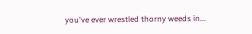you've ever wrestled thorny weeds in...